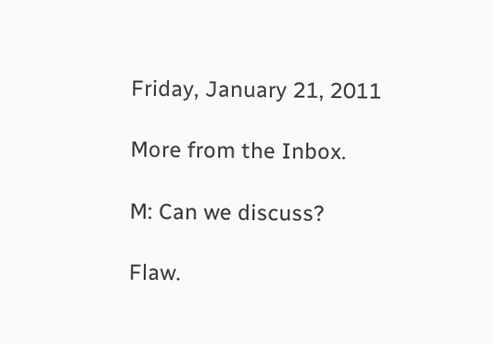Friday, January 21, 2011

More from the Inbox.

M: Can we discuss?

Flaw.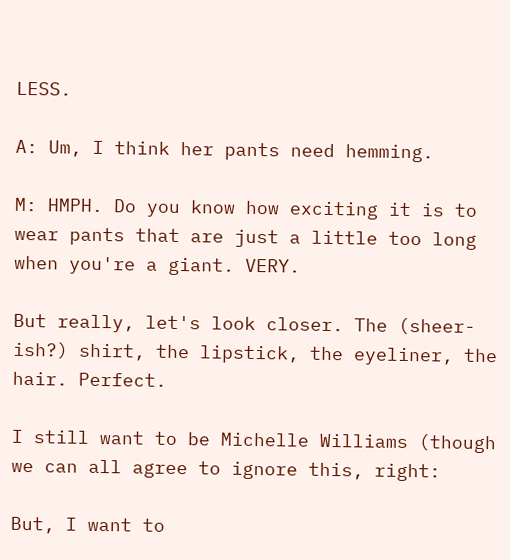LESS.

A: Um, I think her pants need hemming.

M: HMPH. Do you know how exciting it is to wear pants that are just a little too long when you're a giant. VERY.

But really, let's look closer. The (sheer-ish?) shirt, the lipstick, the eyeliner, the hair. Perfect.

I still want to be Michelle Williams (though we can all agree to ignore this, right:

But, I want to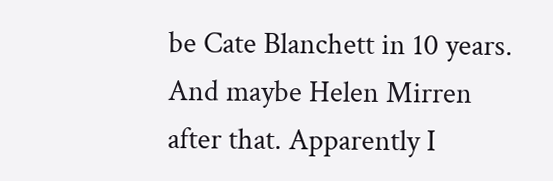be Cate Blanchett in 10 years. And maybe Helen Mirren after that. Apparently I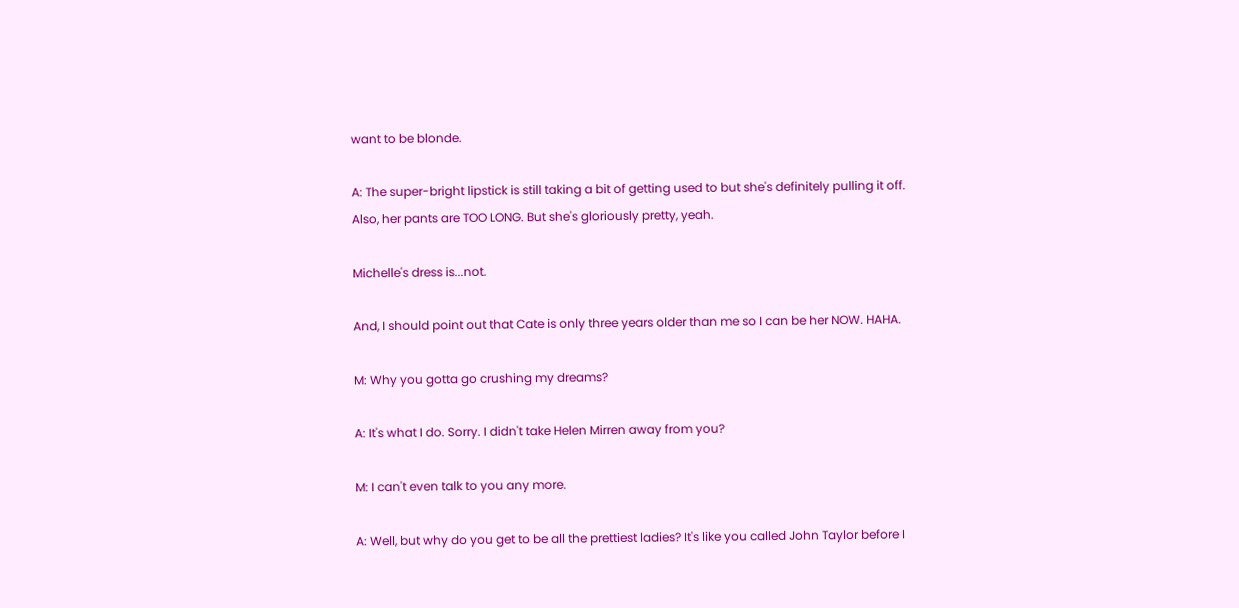want to be blonde.

A: The super-bright lipstick is still taking a bit of getting used to but she's definitely pulling it off. Also, her pants are TOO LONG. But she's gloriously pretty, yeah.

Michelle's dress is...not.

And, I should point out that Cate is only three years older than me so I can be her NOW. HAHA.

M: Why you gotta go crushing my dreams?

A: It's what I do. Sorry. I didn't take Helen Mirren away from you?

M: I can't even talk to you any more.

A: Well, but why do you get to be all the prettiest ladies? It's like you called John Taylor before I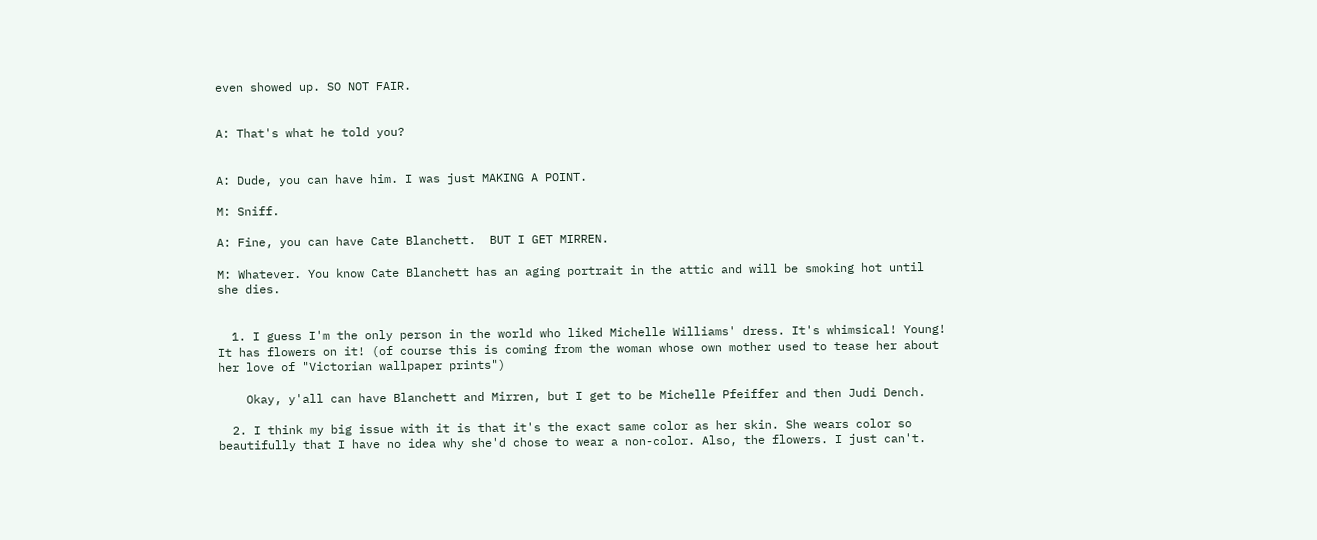even showed up. SO NOT FAIR.


A: That's what he told you?


A: Dude, you can have him. I was just MAKING A POINT.

M: Sniff.

A: Fine, you can have Cate Blanchett.  BUT I GET MIRREN.

M: Whatever. You know Cate Blanchett has an aging portrait in the attic and will be smoking hot until she dies.


  1. I guess I'm the only person in the world who liked Michelle Williams' dress. It's whimsical! Young! It has flowers on it! (of course this is coming from the woman whose own mother used to tease her about her love of "Victorian wallpaper prints")

    Okay, y'all can have Blanchett and Mirren, but I get to be Michelle Pfeiffer and then Judi Dench.

  2. I think my big issue with it is that it's the exact same color as her skin. She wears color so beautifully that I have no idea why she'd chose to wear a non-color. Also, the flowers. I just can't.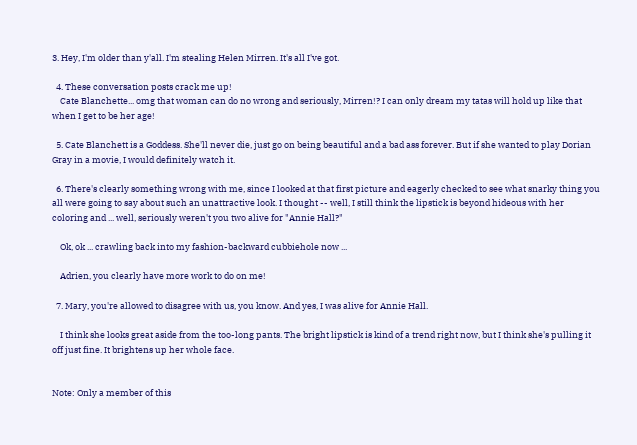3. Hey, I'm older than y'all. I'm stealing Helen Mirren. It's all I've got.

  4. These conversation posts crack me up!
    Cate Blanchette... omg that woman can do no wrong and seriously, Mirren!? I can only dream my tatas will hold up like that when I get to be her age!

  5. Cate Blanchett is a Goddess. She'll never die, just go on being beautiful and a bad ass forever. But if she wanted to play Dorian Gray in a movie, I would definitely watch it.

  6. There's clearly something wrong with me, since I looked at that first picture and eagerly checked to see what snarky thing you all were going to say about such an unattractive look. I thought -- well, I still think the lipstick is beyond hideous with her coloring and ... well, seriously weren't you two alive for "Annie Hall?"

    Ok, ok ... crawling back into my fashion-backward cubbiehole now ...

    Adrien, you clearly have more work to do on me!

  7. Mary, you're allowed to disagree with us, you know. And yes, I was alive for Annie Hall.

    I think she looks great aside from the too-long pants. The bright lipstick is kind of a trend right now, but I think she's pulling it off just fine. It brightens up her whole face.


Note: Only a member of this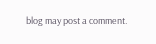blog may post a comment.